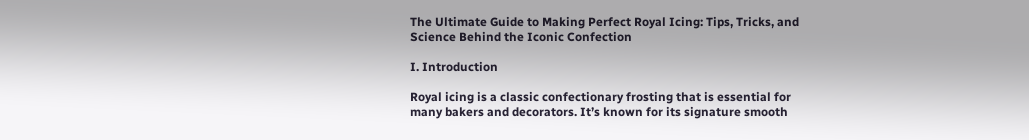The Ultimate Guide to Making Perfect Royal Icing: Tips, Tricks, and Science Behind the Iconic Confection

I. Introduction

Royal icing is a classic confectionary frosting that is essential for many bakers and decorators. It’s known for its signature smooth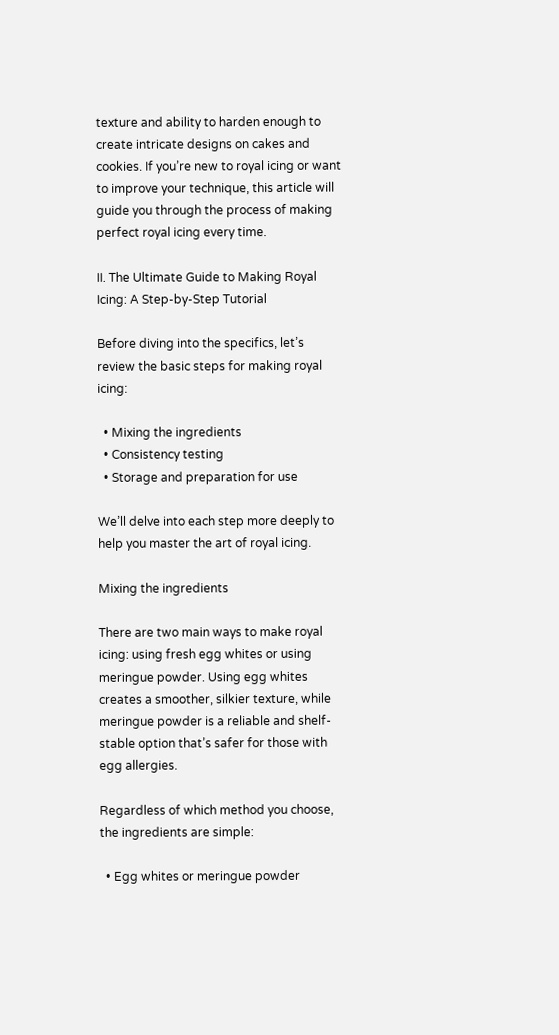texture and ability to harden enough to create intricate designs on cakes and cookies. If you’re new to royal icing or want to improve your technique, this article will guide you through the process of making perfect royal icing every time.

II. The Ultimate Guide to Making Royal Icing: A Step-by-Step Tutorial

Before diving into the specifics, let’s review the basic steps for making royal icing:

  • Mixing the ingredients
  • Consistency testing
  • Storage and preparation for use

We’ll delve into each step more deeply to help you master the art of royal icing.

Mixing the ingredients

There are two main ways to make royal icing: using fresh egg whites or using meringue powder. Using egg whites creates a smoother, silkier texture, while meringue powder is a reliable and shelf-stable option that’s safer for those with egg allergies.

Regardless of which method you choose, the ingredients are simple:

  • Egg whites or meringue powder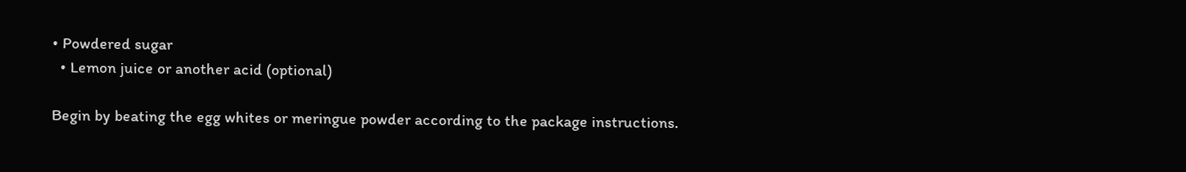• Powdered sugar
  • Lemon juice or another acid (optional)

Begin by beating the egg whites or meringue powder according to the package instructions.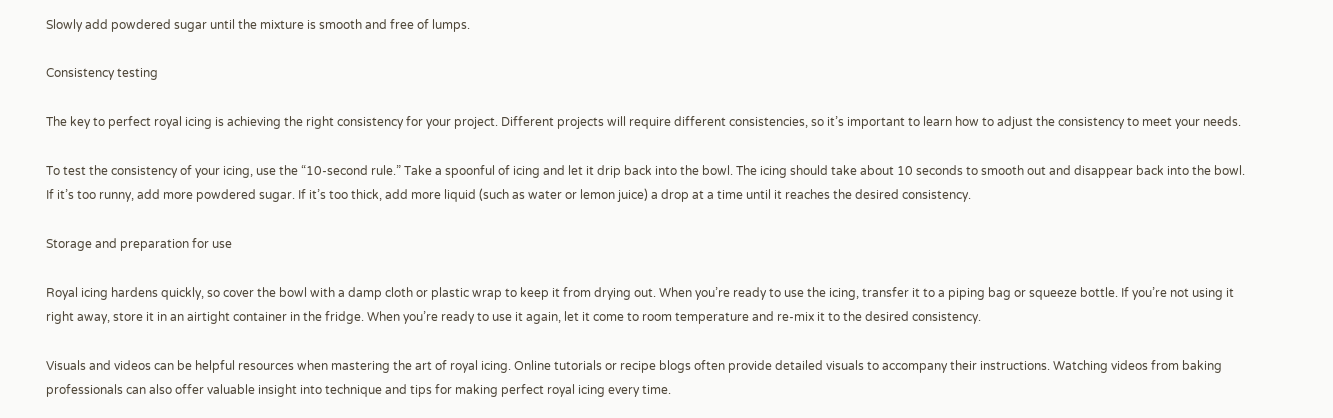Slowly add powdered sugar until the mixture is smooth and free of lumps.

Consistency testing

The key to perfect royal icing is achieving the right consistency for your project. Different projects will require different consistencies, so it’s important to learn how to adjust the consistency to meet your needs.

To test the consistency of your icing, use the “10-second rule.” Take a spoonful of icing and let it drip back into the bowl. The icing should take about 10 seconds to smooth out and disappear back into the bowl. If it’s too runny, add more powdered sugar. If it’s too thick, add more liquid (such as water or lemon juice) a drop at a time until it reaches the desired consistency.

Storage and preparation for use

Royal icing hardens quickly, so cover the bowl with a damp cloth or plastic wrap to keep it from drying out. When you’re ready to use the icing, transfer it to a piping bag or squeeze bottle. If you’re not using it right away, store it in an airtight container in the fridge. When you’re ready to use it again, let it come to room temperature and re-mix it to the desired consistency.

Visuals and videos can be helpful resources when mastering the art of royal icing. Online tutorials or recipe blogs often provide detailed visuals to accompany their instructions. Watching videos from baking professionals can also offer valuable insight into technique and tips for making perfect royal icing every time.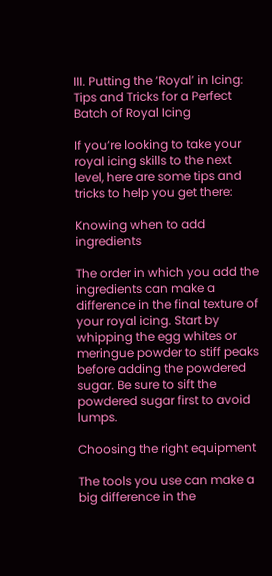III. Putting the ‘Royal’ in Icing: Tips and Tricks for a Perfect Batch of Royal Icing

If you’re looking to take your royal icing skills to the next level, here are some tips and tricks to help you get there:

Knowing when to add ingredients

The order in which you add the ingredients can make a difference in the final texture of your royal icing. Start by whipping the egg whites or meringue powder to stiff peaks before adding the powdered sugar. Be sure to sift the powdered sugar first to avoid lumps.

Choosing the right equipment

The tools you use can make a big difference in the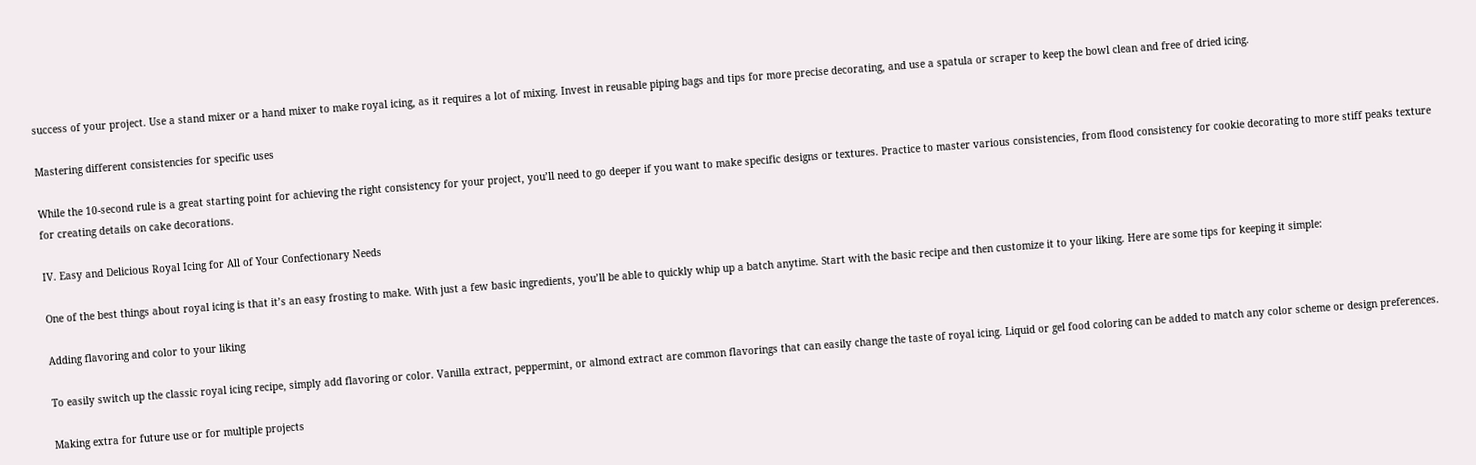success of your project. Use a stand mixer or a hand mixer to make royal icing, as it requires a lot of mixing. Invest in reusable piping bags and tips for more precise decorating, and use a spatula or scraper to keep the bowl clean and free of dried icing.

Mastering different consistencies for specific uses

While the 10-second rule is a great starting point for achieving the right consistency for your project, you’ll need to go deeper if you want to make specific designs or textures. Practice to master various consistencies, from flood consistency for cookie decorating to more stiff peaks texture for creating details on cake decorations.

IV. Easy and Delicious Royal Icing for All of Your Confectionary Needs

One of the best things about royal icing is that it’s an easy frosting to make. With just a few basic ingredients, you’ll be able to quickly whip up a batch anytime. Start with the basic recipe and then customize it to your liking. Here are some tips for keeping it simple:

Adding flavoring and color to your liking

To easily switch up the classic royal icing recipe, simply add flavoring or color. Vanilla extract, peppermint, or almond extract are common flavorings that can easily change the taste of royal icing. Liquid or gel food coloring can be added to match any color scheme or design preferences.

Making extra for future use or for multiple projects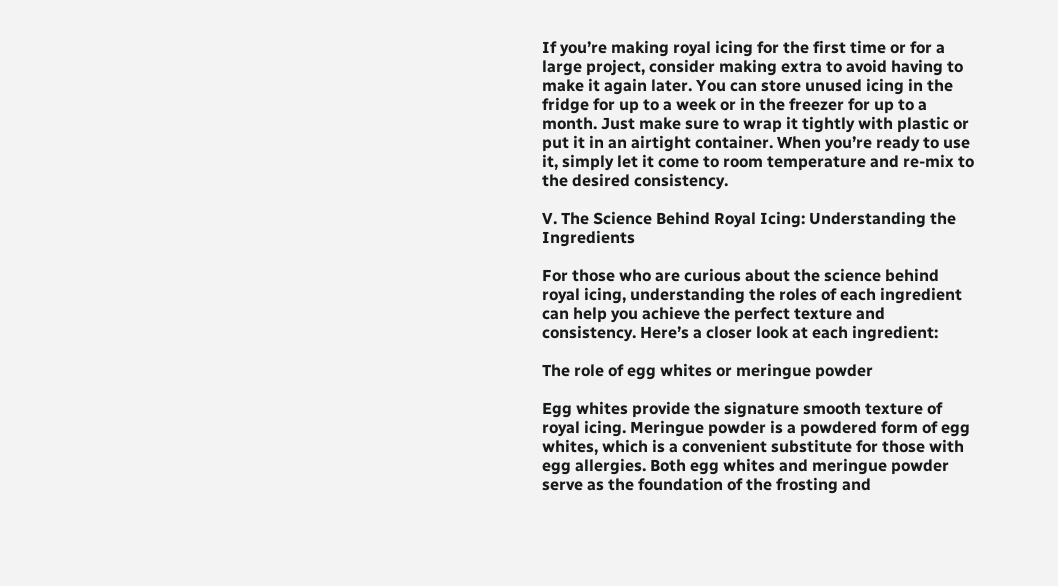If you’re making royal icing for the first time or for a large project, consider making extra to avoid having to make it again later. You can store unused icing in the fridge for up to a week or in the freezer for up to a month. Just make sure to wrap it tightly with plastic or put it in an airtight container. When you’re ready to use it, simply let it come to room temperature and re-mix to the desired consistency.

V. The Science Behind Royal Icing: Understanding the Ingredients

For those who are curious about the science behind royal icing, understanding the roles of each ingredient can help you achieve the perfect texture and consistency. Here’s a closer look at each ingredient:

The role of egg whites or meringue powder

Egg whites provide the signature smooth texture of royal icing. Meringue powder is a powdered form of egg whites, which is a convenient substitute for those with egg allergies. Both egg whites and meringue powder serve as the foundation of the frosting and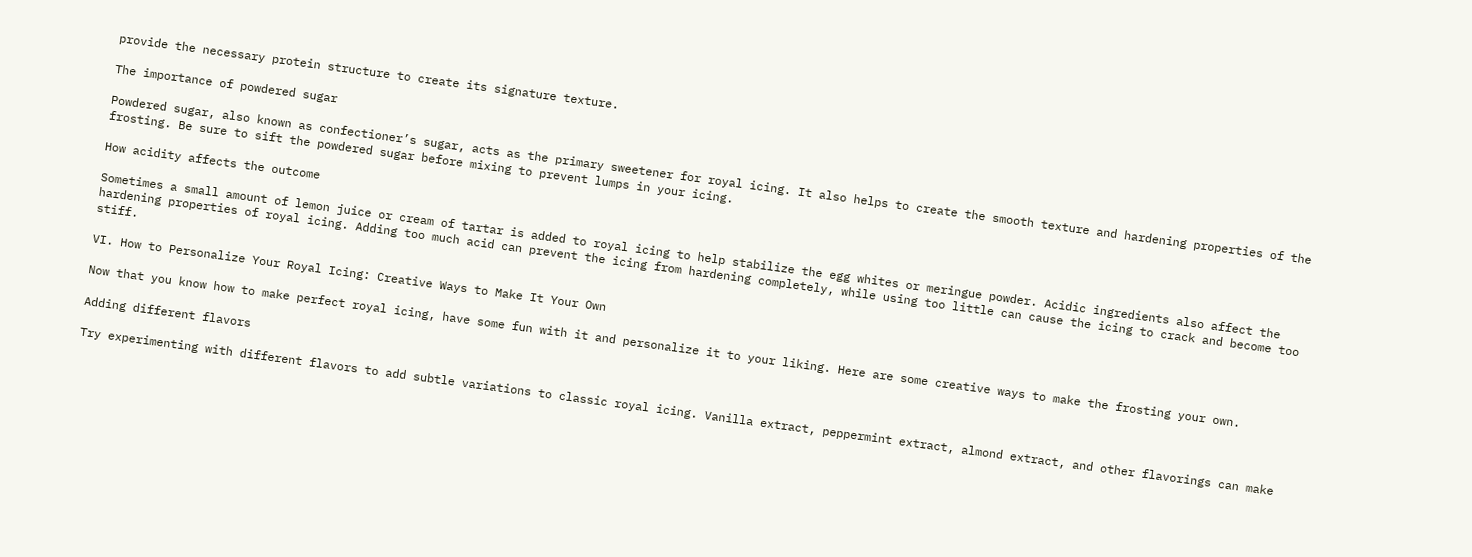provide the necessary protein structure to create its signature texture.

The importance of powdered sugar

Powdered sugar, also known as confectioner’s sugar, acts as the primary sweetener for royal icing. It also helps to create the smooth texture and hardening properties of the frosting. Be sure to sift the powdered sugar before mixing to prevent lumps in your icing.

How acidity affects the outcome

Sometimes a small amount of lemon juice or cream of tartar is added to royal icing to help stabilize the egg whites or meringue powder. Acidic ingredients also affect the hardening properties of royal icing. Adding too much acid can prevent the icing from hardening completely, while using too little can cause the icing to crack and become too stiff.

VI. How to Personalize Your Royal Icing: Creative Ways to Make It Your Own

Now that you know how to make perfect royal icing, have some fun with it and personalize it to your liking. Here are some creative ways to make the frosting your own.

Adding different flavors

Try experimenting with different flavors to add subtle variations to classic royal icing. Vanilla extract, peppermint extract, almond extract, and other flavorings can make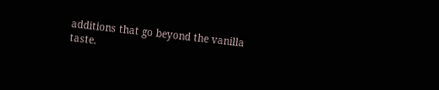additions that go beyond the vanilla taste.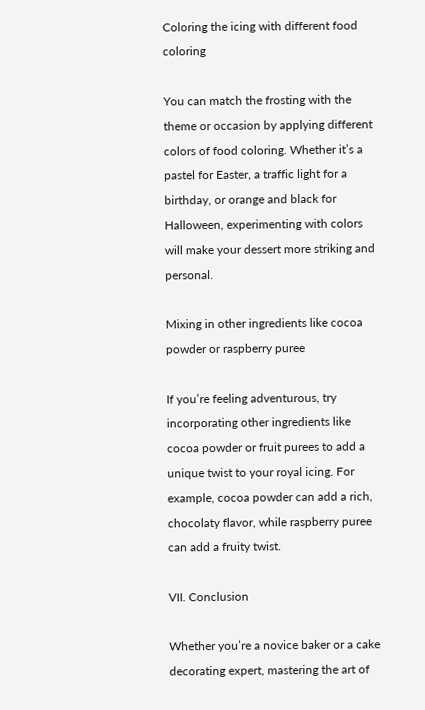Coloring the icing with different food coloring

You can match the frosting with the theme or occasion by applying different colors of food coloring. Whether it’s a pastel for Easter, a traffic light for a birthday, or orange and black for Halloween, experimenting with colors will make your dessert more striking and personal.

Mixing in other ingredients like cocoa powder or raspberry puree

If you’re feeling adventurous, try incorporating other ingredients like cocoa powder or fruit purees to add a unique twist to your royal icing. For example, cocoa powder can add a rich, chocolaty flavor, while raspberry puree can add a fruity twist.

VII. Conclusion

Whether you’re a novice baker or a cake decorating expert, mastering the art of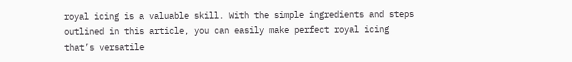royal icing is a valuable skill. With the simple ingredients and steps outlined in this article, you can easily make perfect royal icing that’s versatile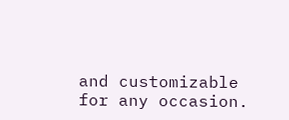and customizable for any occasion.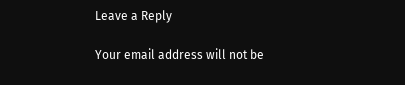Leave a Reply

Your email address will not be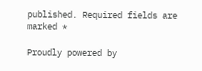published. Required fields are marked *

Proudly powered by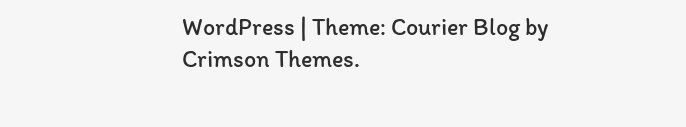WordPress | Theme: Courier Blog by Crimson Themes.